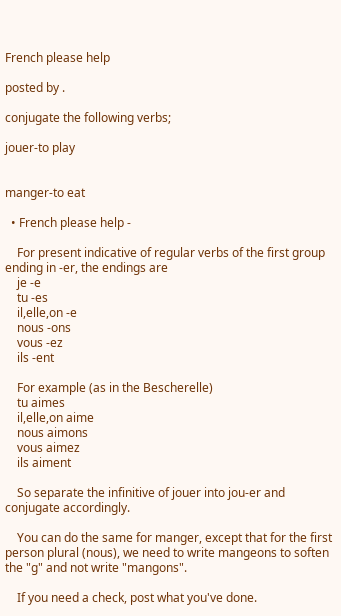French please help

posted by .

conjugate the following verbs;

jouer-to play


manger-to eat

  • French please help -

    For present indicative of regular verbs of the first group ending in -er, the endings are
    je -e
    tu -es
    il,elle,on -e
    nous -ons
    vous -ez
    ils -ent

    For example (as in the Bescherelle)
    tu aimes
    il,elle,on aime
    nous aimons
    vous aimez
    ils aiment

    So separate the infinitive of jouer into jou-er and conjugate accordingly.

    You can do the same for manger, except that for the first person plural (nous), we need to write mangeons to soften the "g" and not write "mangons".

    If you need a check, post what you've done.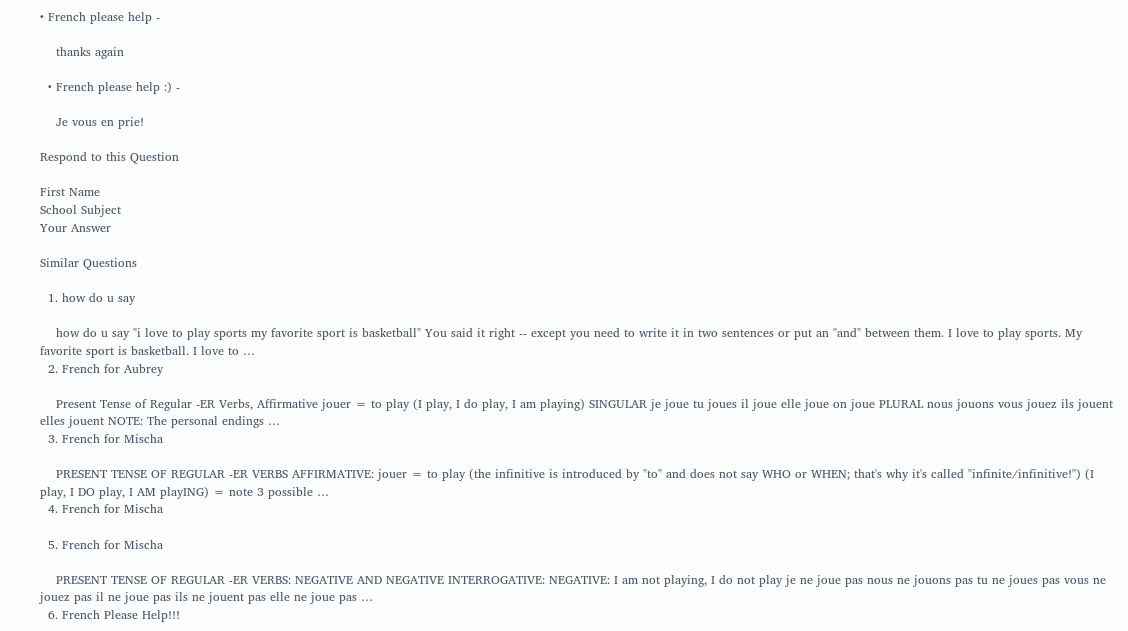• French please help -

    thanks again

  • French please help :) -

    Je vous en prie!

Respond to this Question

First Name
School Subject
Your Answer

Similar Questions

  1. how do u say

    how do u say "i love to play sports my favorite sport is basketball" You said it right -- except you need to write it in two sentences or put an "and" between them. I love to play sports. My favorite sport is basketball. I love to …
  2. French for Aubrey

    Present Tense of Regular -ER Verbs, Affirmative jouer = to play (I play, I do play, I am playing) SINGULAR je joue tu joues il joue elle joue on joue PLURAL nous jouons vous jouez ils jouent elles jouent NOTE: The personal endings …
  3. French for Mischa

    PRESENT TENSE OF REGULAR -ER VERBS AFFIRMATIVE: jouer = to play (the infinitive is introduced by "to" and does not say WHO or WHEN; that's why it's called "infinite/infinitive!") (I play, I DO play, I AM playING) = note 3 possible …
  4. French for Mischa

  5. French for Mischa

    PRESENT TENSE OF REGULAR -ER VERBS: NEGATIVE AND NEGATIVE INTERROGATIVE: NEGATIVE: I am not playing, I do not play je ne joue pas nous ne jouons pas tu ne joues pas vous ne jouez pas il ne joue pas ils ne jouent pas elle ne joue pas …
  6. French Please Help!!!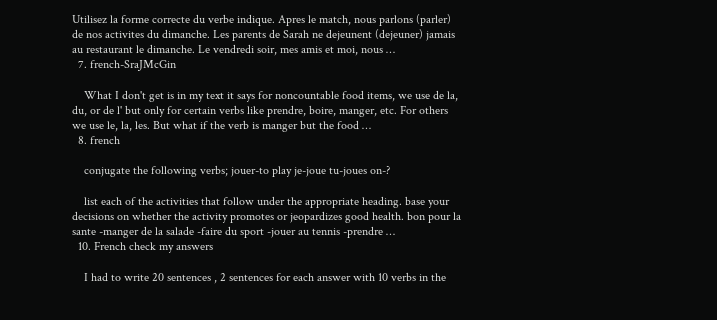Utilisez la forme correcte du verbe indique. Apres le match, nous parlons (parler) de nos activites du dimanche. Les parents de Sarah ne dejeunent (dejeuner) jamais au restaurant le dimanche. Le vendredi soir, mes amis et moi, nous …
  7. french-SraJMcGin

    What I don't get is in my text it says for noncountable food items, we use de la, du, or de l' but only for certain verbs like prendre, boire, manger, etc. For others we use le, la, les. But what if the verb is manger but the food …
  8. french

    conjugate the following verbs; jouer-to play je-joue tu-joues on-?

    list each of the activities that follow under the appropriate heading. base your decisions on whether the activity promotes or jeopardizes good health. bon pour la sante -manger de la salade -faire du sport -jouer au tennis -prendre …
  10. French check my answers

    I had to write 20 sentences , 2 sentences for each answer with 10 verbs in the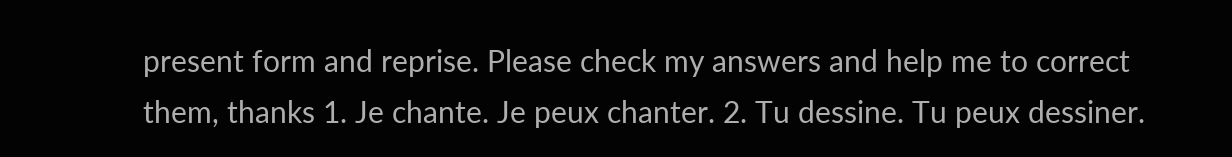present form and reprise. Please check my answers and help me to correct them, thanks 1. Je chante. Je peux chanter. 2. Tu dessine. Tu peux dessiner.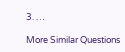3. …

More Similar Questions